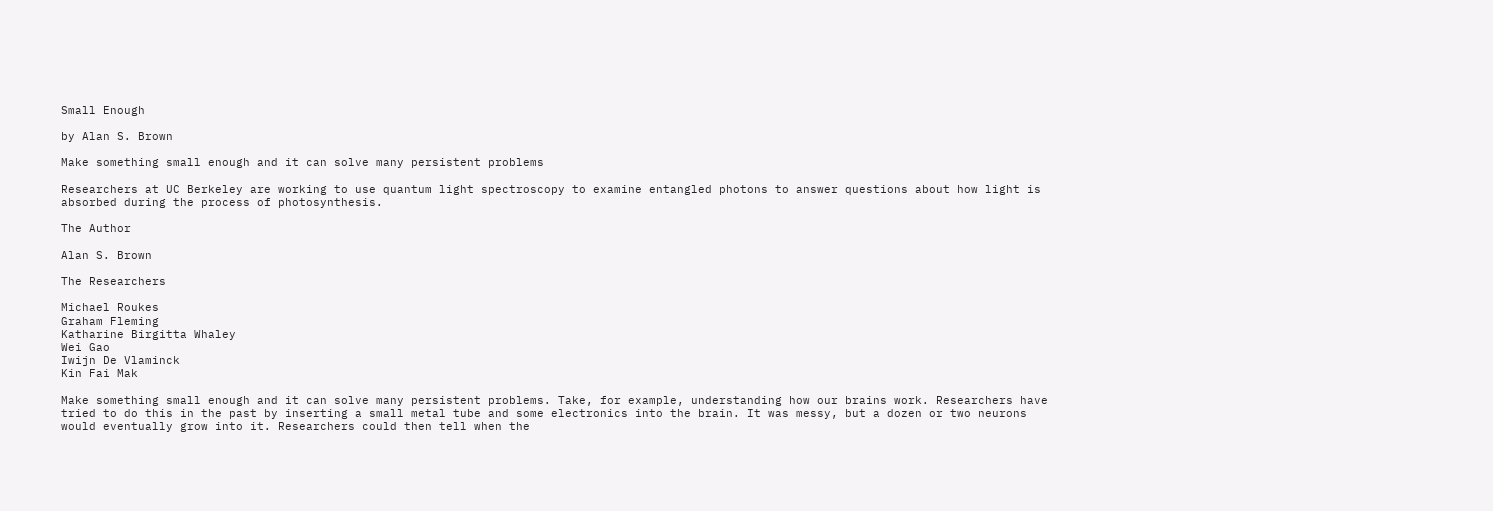Small Enough

by Alan S. Brown

Make something small enough and it can solve many persistent problems

Researchers at UC Berkeley are working to use quantum light spectroscopy to examine entangled photons to answer questions about how light is absorbed during the process of photosynthesis.

The Author

Alan S. Brown

The Researchers

Michael Roukes
Graham Fleming
Katharine Birgitta Whaley
Wei Gao
Iwijn De Vlaminck
Kin Fai Mak

Make something small enough and it can solve many persistent problems. Take, for example, understanding how our brains work. Researchers have tried to do this in the past by inserting a small metal tube and some electronics into the brain. It was messy, but a dozen or two neurons would eventually grow into it. Researchers could then tell when the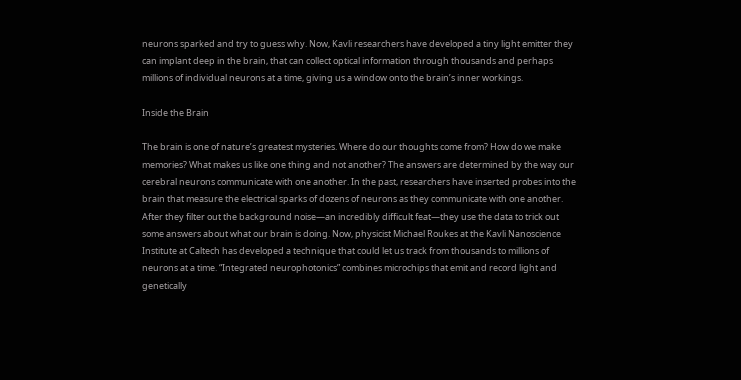neurons sparked and try to guess why. Now, Kavli researchers have developed a tiny light emitter they can implant deep in the brain, that can collect optical information through thousands and perhaps millions of individual neurons at a time, giving us a window onto the brain’s inner workings.

Inside the Brain

The brain is one of nature’s greatest mysteries. Where do our thoughts come from? How do we make memories? What makes us like one thing and not another? The answers are determined by the way our cerebral neurons communicate with one another. In the past, researchers have inserted probes into the brain that measure the electrical sparks of dozens of neurons as they communicate with one another. After they filter out the background noise—an incredibly difficult feat—they use the data to trick out some answers about what our brain is doing. Now, physicist Michael Roukes at the Kavli Nanoscience Institute at Caltech has developed a technique that could let us track from thousands to millions of neurons at a time. “Integrated neurophotonics” combines microchips that emit and record light and genetically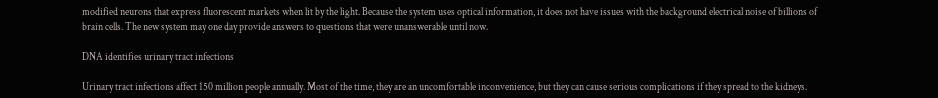modified neurons that express fluorescent markets when lit by the light. Because the system uses optical information, it does not have issues with the background electrical noise of billions of brain cells. The new system may one day provide answers to questions that were unanswerable until now.

DNA identifies urinary tract infections

Urinary tract infections affect 150 million people annually. Most of the time, they are an uncomfortable inconvenience, but they can cause serious complications if they spread to the kidneys.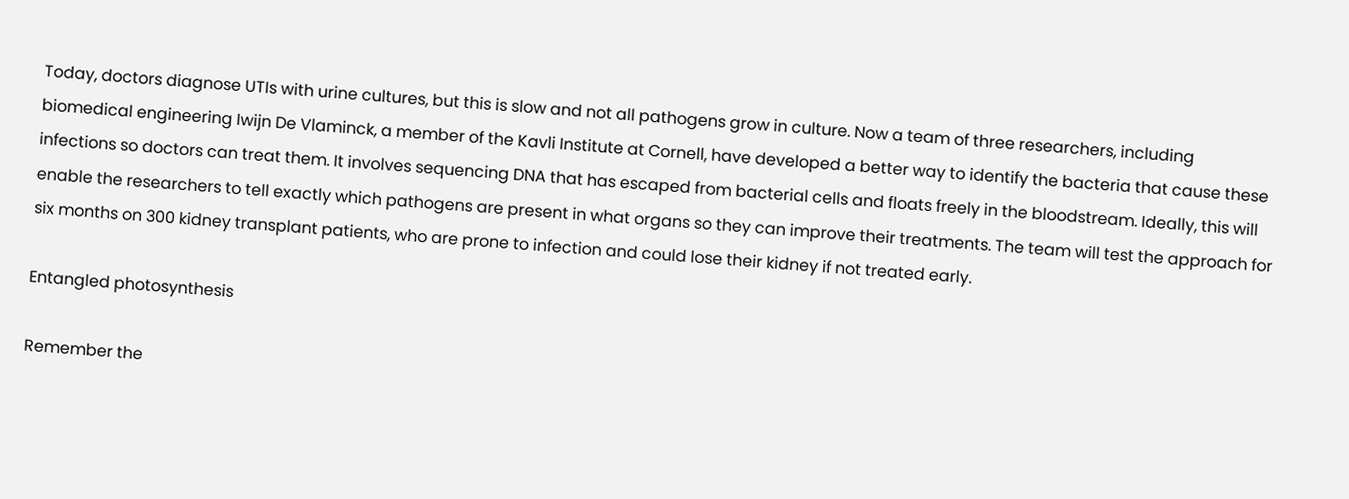Today, doctors diagnose UTIs with urine cultures, but this is slow and not all pathogens grow in culture. Now a team of three researchers, including biomedical engineering Iwijn De Vlaminck, a member of the Kavli Institute at Cornell, have developed a better way to identify the bacteria that cause these infections so doctors can treat them. It involves sequencing DNA that has escaped from bacterial cells and floats freely in the bloodstream. Ideally, this will enable the researchers to tell exactly which pathogens are present in what organs so they can improve their treatments. The team will test the approach for six months on 300 kidney transplant patients, who are prone to infection and could lose their kidney if not treated early.

Entangled photosynthesis

Remember the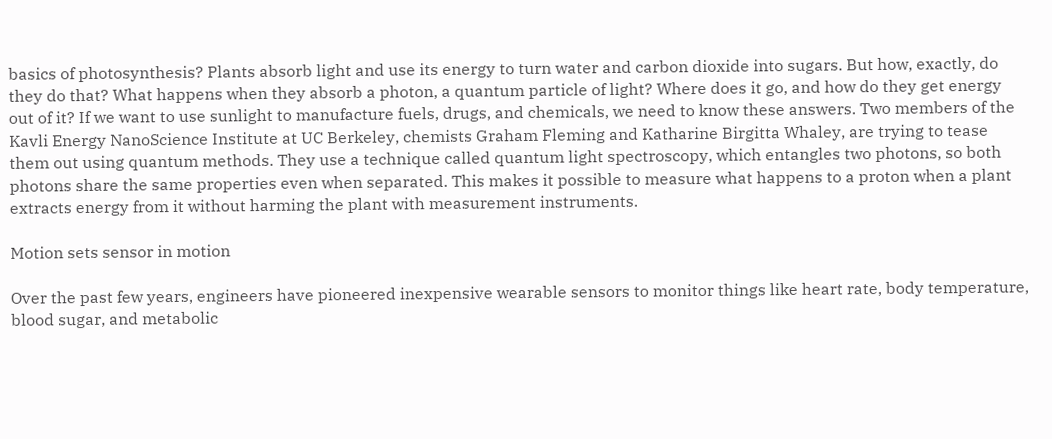basics of photosynthesis? Plants absorb light and use its energy to turn water and carbon dioxide into sugars. But how, exactly, do they do that? What happens when they absorb a photon, a quantum particle of light? Where does it go, and how do they get energy out of it? If we want to use sunlight to manufacture fuels, drugs, and chemicals, we need to know these answers. Two members of the Kavli Energy NanoScience Institute at UC Berkeley, chemists Graham Fleming and Katharine Birgitta Whaley, are trying to tease them out using quantum methods. They use a technique called quantum light spectroscopy, which entangles two photons, so both photons share the same properties even when separated. This makes it possible to measure what happens to a proton when a plant extracts energy from it without harming the plant with measurement instruments.

Motion sets sensor in motion

Over the past few years, engineers have pioneered inexpensive wearable sensors to monitor things like heart rate, body temperature, blood sugar, and metabolic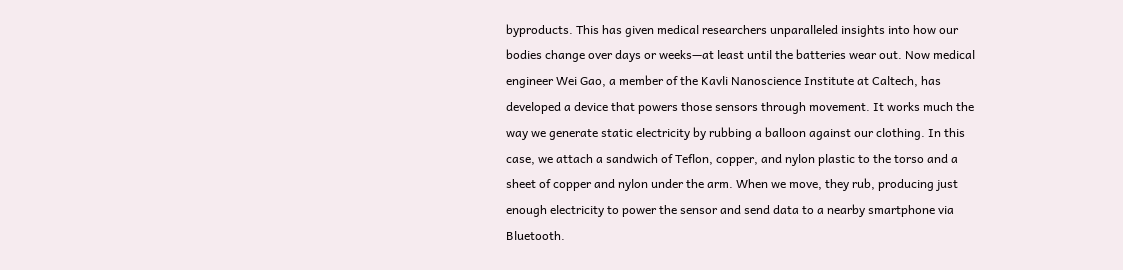byproducts. This has given medical researchers unparalleled insights into how our bodies change over days or weeks—at least until the batteries wear out. Now medical engineer Wei Gao, a member of the Kavli Nanoscience Institute at Caltech, has developed a device that powers those sensors through movement. It works much the way we generate static electricity by rubbing a balloon against our clothing. In this case, we attach a sandwich of Teflon, copper, and nylon plastic to the torso and a sheet of copper and nylon under the arm. When we move, they rub, producing just enough electricity to power the sensor and send data to a nearby smartphone via Bluetooth.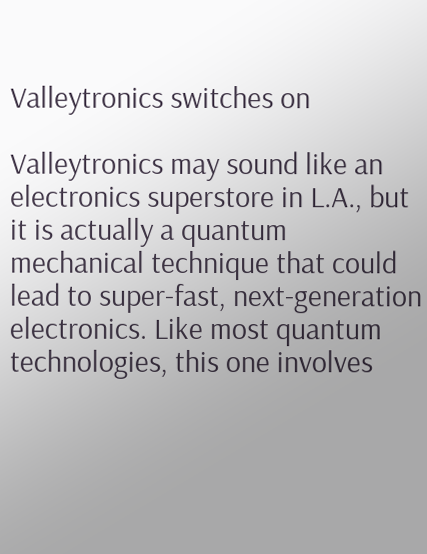Valleytronics switches on

Valleytronics may sound like an electronics superstore in L.A., but it is actually a quantum mechanical technique that could lead to super-fast, next-generation electronics. Like most quantum technologies, this one involves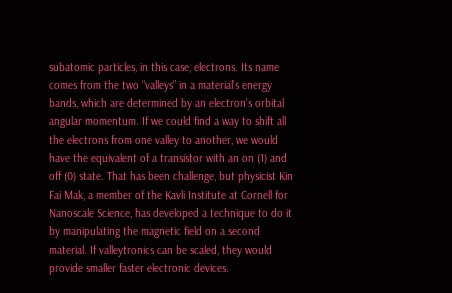subatomic particles, in this case, electrons. Its name comes from the two “valleys” in a material’s energy bands, which are determined by an electron’s orbital angular momentum. If we could find a way to shift all the electrons from one valley to another, we would have the equivalent of a transistor with an on (1) and off (0) state. That has been challenge, but physicist Kin Fai Mak, a member of the Kavli Institute at Cornell for Nanoscale Science, has developed a technique to do it by manipulating the magnetic field on a second material. If valleytronics can be scaled, they would provide smaller faster electronic devices.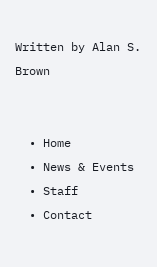Written by Alan S. Brown


  • Home
  • News & Events
  • Staff
  • Contact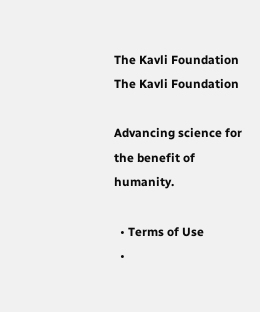The Kavli Foundation
The Kavli Foundation

Advancing science for the benefit of humanity.

  • Terms of Use
  •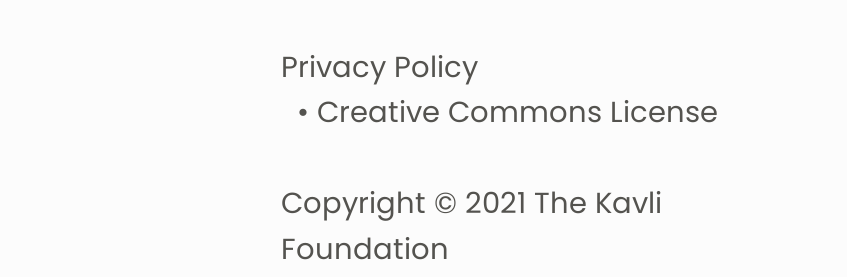Privacy Policy
  • Creative Commons License

Copyright © 2021 The Kavli Foundation